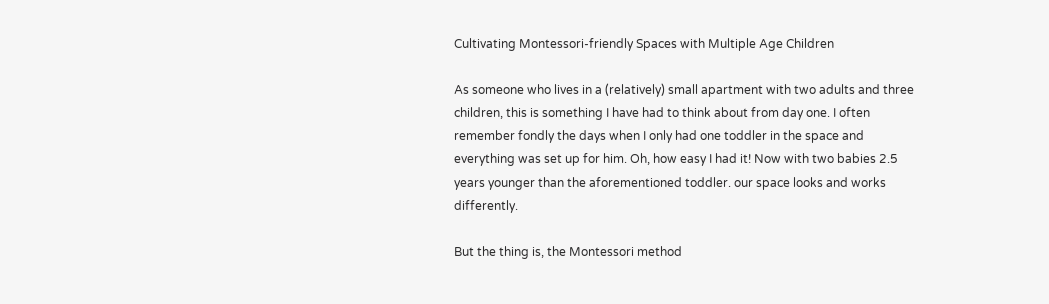Cultivating Montessori-friendly Spaces with Multiple Age Children

As someone who lives in a (relatively) small apartment with two adults and three children, this is something I have had to think about from day one. I often remember fondly the days when I only had one toddler in the space and everything was set up for him. Oh, how easy I had it! Now with two babies 2.5 years younger than the aforementioned toddler. our space looks and works differently.

But the thing is, the Montessori method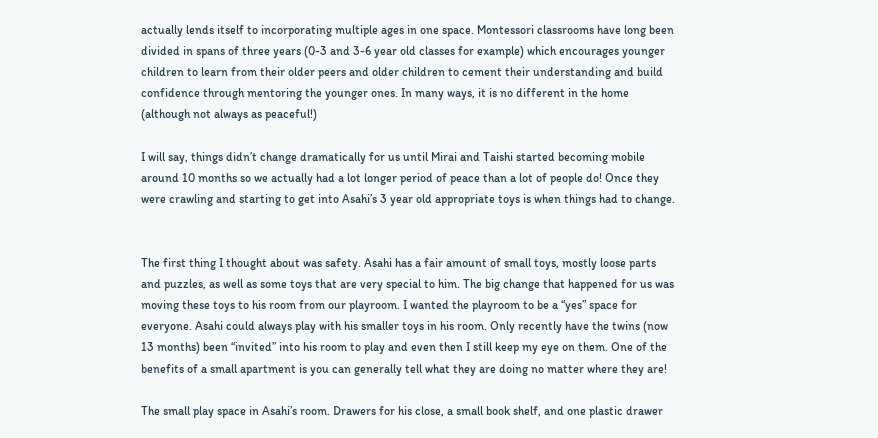actually lends itself to incorporating multiple ages in one space. Montessori classrooms have long been divided in spans of three years (0-3 and 3-6 year old classes for example) which encourages younger children to learn from their older peers and older children to cement their understanding and build confidence through mentoring the younger ones. In many ways, it is no different in the home (although not always as peaceful!)

I will say, things didn’t change dramatically for us until Mirai and Taishi started becoming mobile around 10 months so we actually had a lot longer period of peace than a lot of people do! Once they were crawling and starting to get into Asahi’s 3 year old appropriate toys is when things had to change.


The first thing I thought about was safety. Asahi has a fair amount of small toys, mostly loose parts and puzzles, as well as some toys that are very special to him. The big change that happened for us was moving these toys to his room from our playroom. I wanted the playroom to be a “yes” space for everyone. Asahi could always play with his smaller toys in his room. Only recently have the twins (now 13 months) been “invited” into his room to play and even then I still keep my eye on them. One of the benefits of a small apartment is you can generally tell what they are doing no matter where they are!

The small play space in Asahi’s room. Drawers for his close, a small book shelf, and one plastic drawer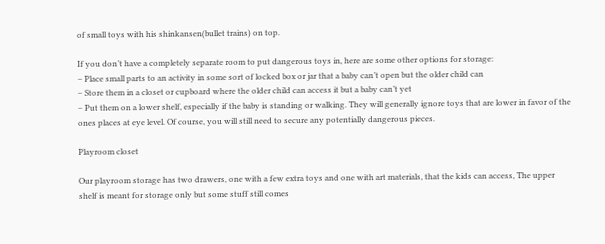of small toys with his shinkansen(bullet trains) on top.

If you don’t have a completely separate room to put dangerous toys in, here are some other options for storage:
– Place small parts to an activity in some sort of locked box or jar that a baby can’t open but the older child can
– Store them in a closet or cupboard where the older child can access it but a baby can’t yet
– Put them on a lower shelf, especially if the baby is standing or walking. They will generally ignore toys that are lower in favor of the ones places at eye level. Of course, you will still need to secure any potentially dangerous pieces.

Playroom closet

Our playroom storage has two drawers, one with a few extra toys and one with art materials, that the kids can access, The upper shelf is meant for storage only but some stuff still comes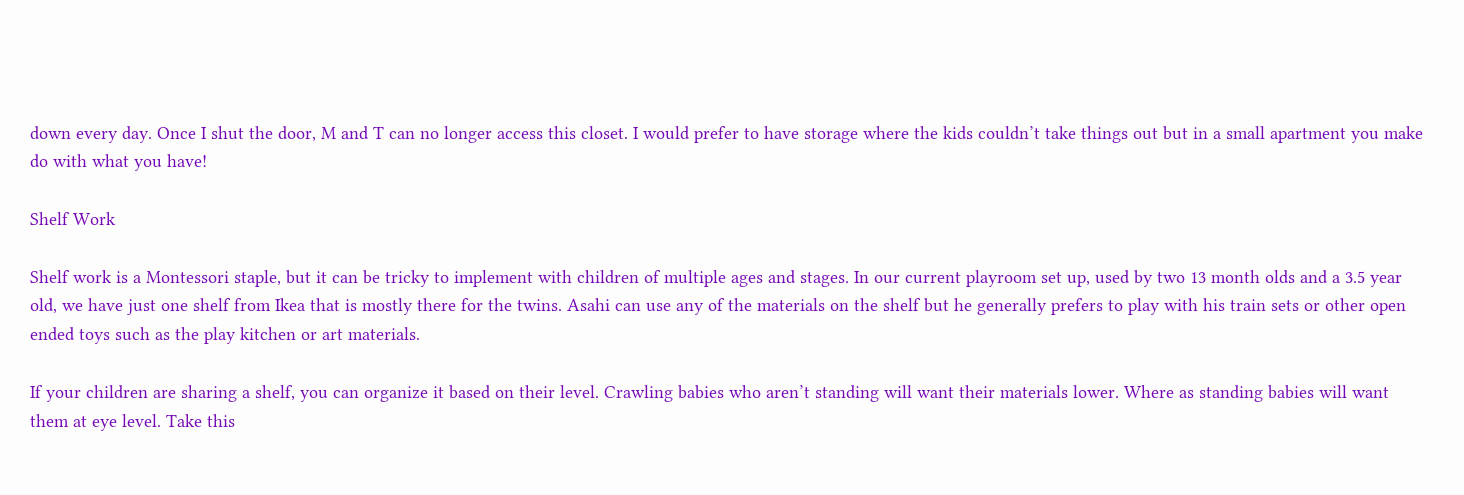down every day. Once I shut the door, M and T can no longer access this closet. I would prefer to have storage where the kids couldn’t take things out but in a small apartment you make do with what you have!

Shelf Work

Shelf work is a Montessori staple, but it can be tricky to implement with children of multiple ages and stages. In our current playroom set up, used by two 13 month olds and a 3.5 year old, we have just one shelf from Ikea that is mostly there for the twins. Asahi can use any of the materials on the shelf but he generally prefers to play with his train sets or other open ended toys such as the play kitchen or art materials.

If your children are sharing a shelf, you can organize it based on their level. Crawling babies who aren’t standing will want their materials lower. Where as standing babies will want them at eye level. Take this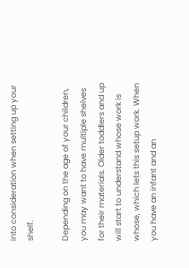into consideration when setting up your shelf.

Depending on the age of your children, you may want to have multiple shelves for their materials. Older toddlers and up will start to understand whose work is whose, which lets this setup work. When you have an infant and an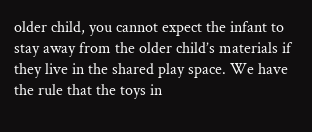older child, you cannot expect the infant to stay away from the older child’s materials if they live in the shared play space. We have the rule that the toys in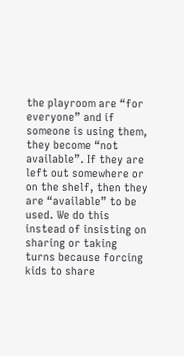the playroom are “for everyone” and if someone is using them, they become “not available”. If they are left out somewhere or on the shelf, then they are “available” to be used. We do this instead of insisting on sharing or taking turns because forcing kids to share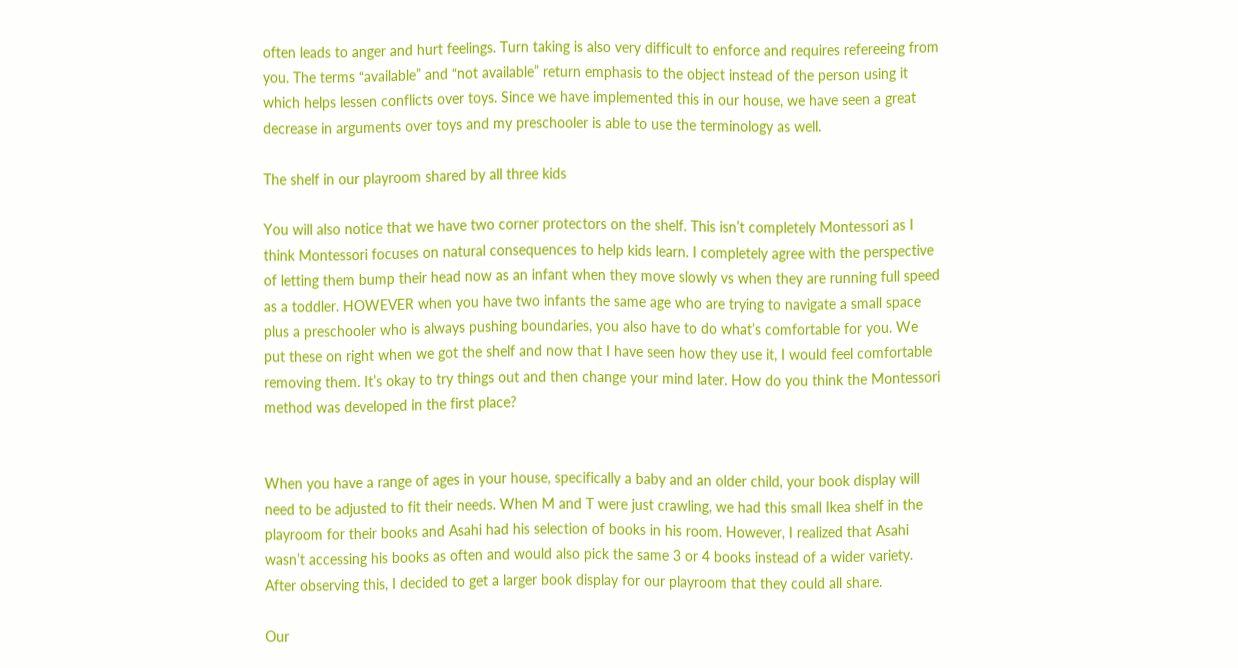often leads to anger and hurt feelings. Turn taking is also very difficult to enforce and requires refereeing from you. The terms “available” and “not available” return emphasis to the object instead of the person using it which helps lessen conflicts over toys. Since we have implemented this in our house, we have seen a great decrease in arguments over toys and my preschooler is able to use the terminology as well.

The shelf in our playroom shared by all three kids

You will also notice that we have two corner protectors on the shelf. This isn’t completely Montessori as I think Montessori focuses on natural consequences to help kids learn. I completely agree with the perspective of letting them bump their head now as an infant when they move slowly vs when they are running full speed as a toddler. HOWEVER when you have two infants the same age who are trying to navigate a small space plus a preschooler who is always pushing boundaries, you also have to do what’s comfortable for you. We put these on right when we got the shelf and now that I have seen how they use it, I would feel comfortable removing them. It’s okay to try things out and then change your mind later. How do you think the Montessori method was developed in the first place?


When you have a range of ages in your house, specifically a baby and an older child, your book display will need to be adjusted to fit their needs. When M and T were just crawling, we had this small Ikea shelf in the playroom for their books and Asahi had his selection of books in his room. However, I realized that Asahi wasn’t accessing his books as often and would also pick the same 3 or 4 books instead of a wider variety. After observing this, I decided to get a larger book display for our playroom that they could all share.

Our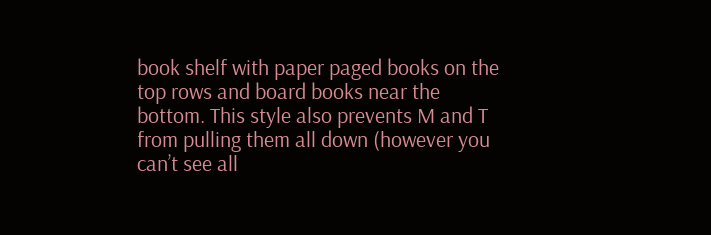book shelf with paper paged books on the top rows and board books near the bottom. This style also prevents M and T from pulling them all down (however you can’t see all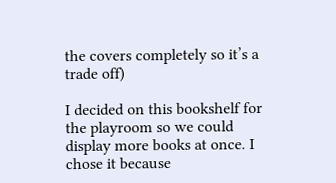the covers completely so it’s a trade off)

I decided on this bookshelf for the playroom so we could display more books at once. I chose it because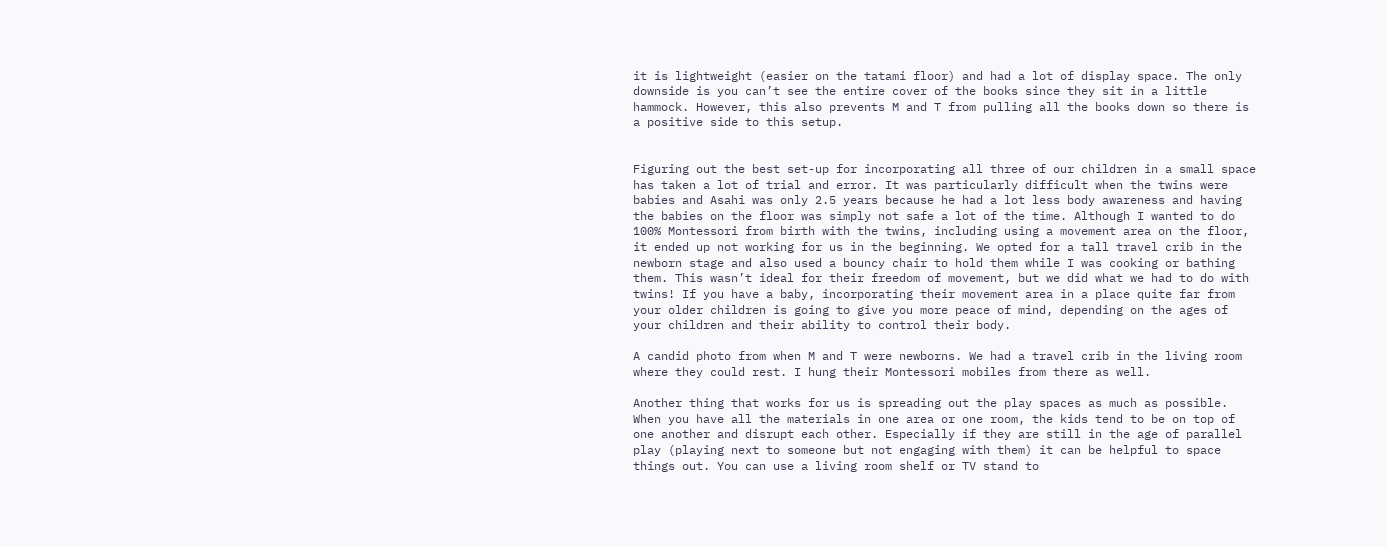it is lightweight (easier on the tatami floor) and had a lot of display space. The only downside is you can’t see the entire cover of the books since they sit in a little hammock. However, this also prevents M and T from pulling all the books down so there is a positive side to this setup.


Figuring out the best set-up for incorporating all three of our children in a small space has taken a lot of trial and error. It was particularly difficult when the twins were babies and Asahi was only 2.5 years because he had a lot less body awareness and having the babies on the floor was simply not safe a lot of the time. Although I wanted to do 100% Montessori from birth with the twins, including using a movement area on the floor, it ended up not working for us in the beginning. We opted for a tall travel crib in the newborn stage and also used a bouncy chair to hold them while I was cooking or bathing them. This wasn’t ideal for their freedom of movement, but we did what we had to do with twins! If you have a baby, incorporating their movement area in a place quite far from your older children is going to give you more peace of mind, depending on the ages of your children and their ability to control their body.

A candid photo from when M and T were newborns. We had a travel crib in the living room where they could rest. I hung their Montessori mobiles from there as well.

Another thing that works for us is spreading out the play spaces as much as possible. When you have all the materials in one area or one room, the kids tend to be on top of one another and disrupt each other. Especially if they are still in the age of parallel play (playing next to someone but not engaging with them) it can be helpful to space things out. You can use a living room shelf or TV stand to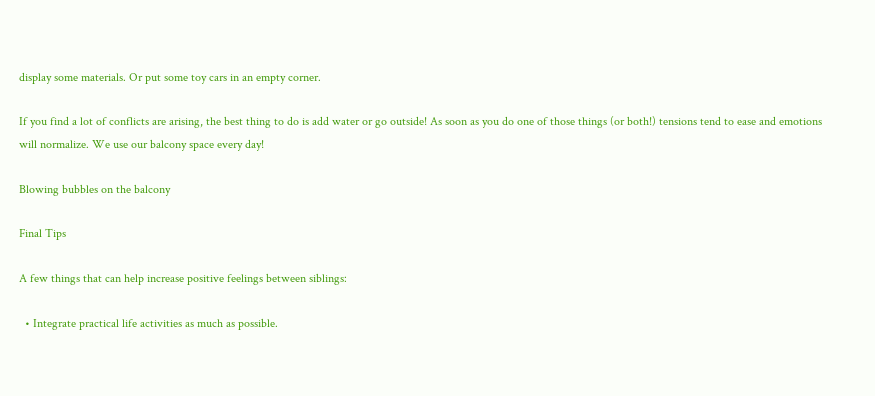display some materials. Or put some toy cars in an empty corner.

If you find a lot of conflicts are arising, the best thing to do is add water or go outside! As soon as you do one of those things (or both!) tensions tend to ease and emotions will normalize. We use our balcony space every day!

Blowing bubbles on the balcony

Final Tips

A few things that can help increase positive feelings between siblings:

  • Integrate practical life activities as much as possible.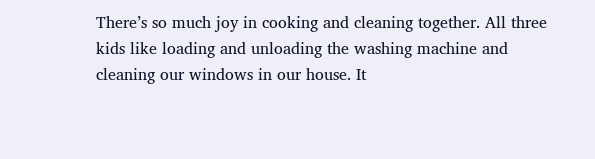There’s so much joy in cooking and cleaning together. All three kids like loading and unloading the washing machine and cleaning our windows in our house. It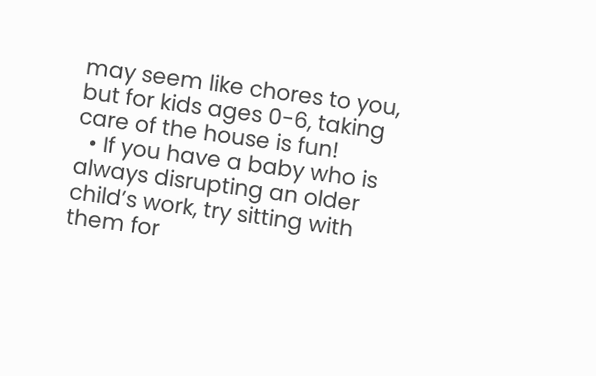may seem like chores to you, but for kids ages 0-6, taking care of the house is fun!
  • If you have a baby who is always disrupting an older child’s work, try sitting with them for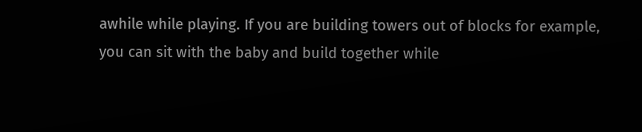awhile while playing. If you are building towers out of blocks for example, you can sit with the baby and build together while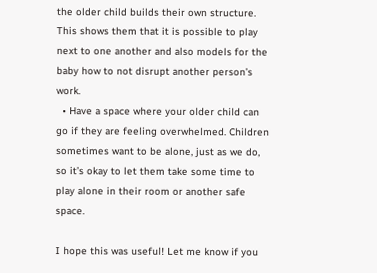the older child builds their own structure. This shows them that it is possible to play next to one another and also models for the baby how to not disrupt another person’s work.
  • Have a space where your older child can go if they are feeling overwhelmed. Children sometimes want to be alone, just as we do, so it’s okay to let them take some time to play alone in their room or another safe space.

I hope this was useful! Let me know if you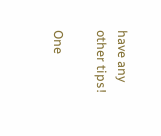have any other tips!

One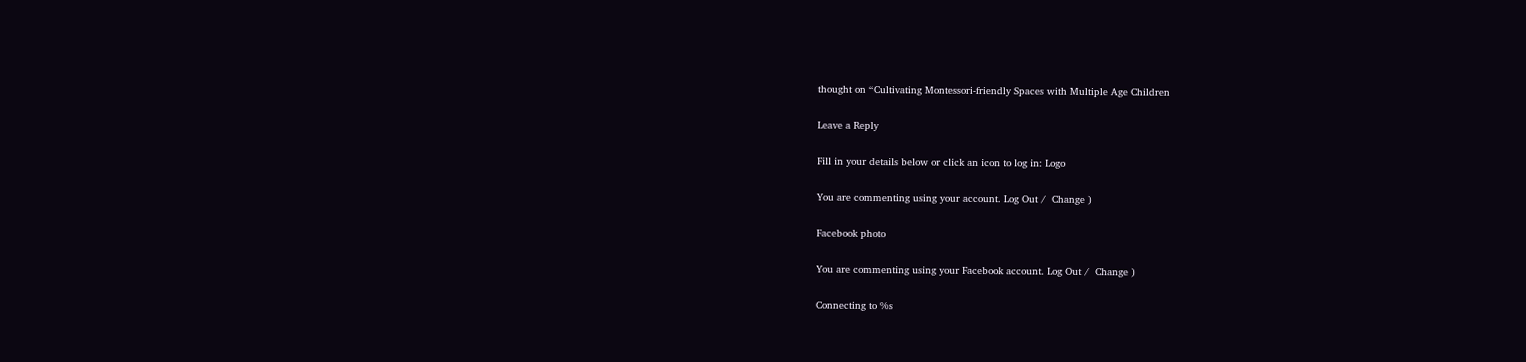thought on “Cultivating Montessori-friendly Spaces with Multiple Age Children

Leave a Reply

Fill in your details below or click an icon to log in: Logo

You are commenting using your account. Log Out /  Change )

Facebook photo

You are commenting using your Facebook account. Log Out /  Change )

Connecting to %s